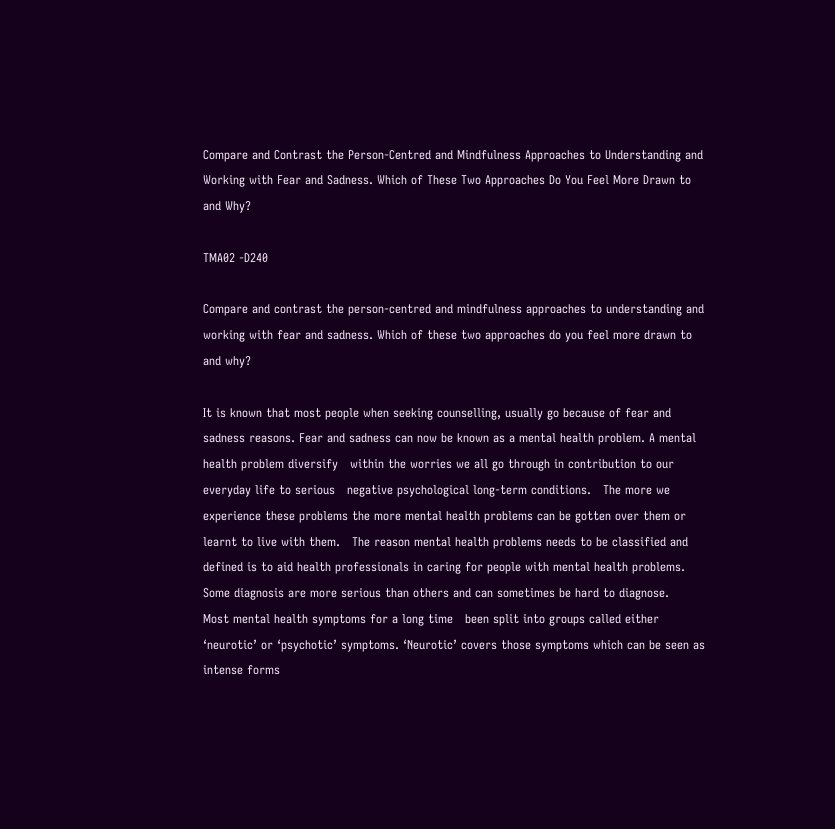Compare and Contrast the Person-Centred and Mindfulness Approaches to Understanding and Working with Fear and Sadness. Which of These Two Approaches Do You Feel More Drawn to and Why?

TMA02 -D240

Compare and contrast the person-centred and mindfulness approaches to understanding and working with fear and sadness. Which of these two approaches do you feel more drawn to and why?

It is known that most people when seeking counselling, usually go because of fear and sadness reasons. Fear and sadness can now be known as a mental health problem. A mental health problem diversify   within the worries we all go through in contribution to our everyday life to serious   negative psychological long-term conditions.   The more we experience these problems the more mental health problems can be gotten over them or learnt to live with them.   The reason mental health problems needs to be classified and defined is to aid health professionals in caring for people with mental health problems. Some diagnosis are more serious than others and can sometimes be hard to diagnose.
Most mental health symptoms for a long time   been split into groups called either ‘neurotic’ or ‘psychotic’ symptoms. ‘Neurotic’ covers those symptoms which can be seen as intense forms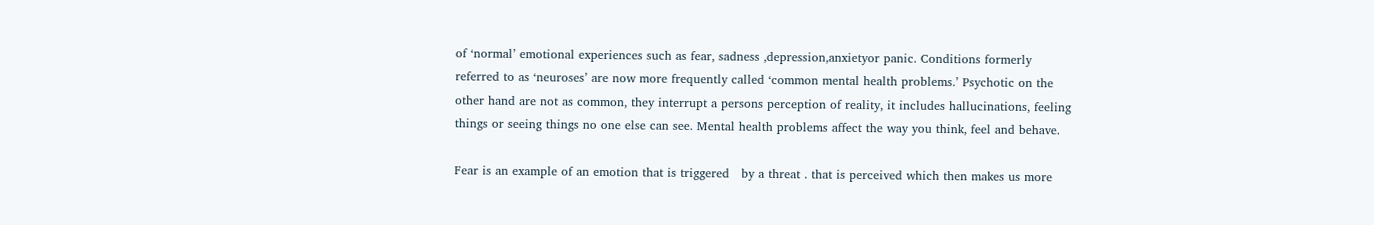of ‘normal’ emotional experiences such as fear, sadness ,depression,anxietyor panic. Conditions formerly referred to as ‘neuroses’ are now more frequently called ‘common mental health problems.’ Psychotic on the other hand are not as common, they interrupt a persons perception of reality, it includes hallucinations, feeling things or seeing things no one else can see. Mental health problems affect the way you think, feel and behave.

Fear is an example of an emotion that is triggered   by a threat . that is perceived which then makes us more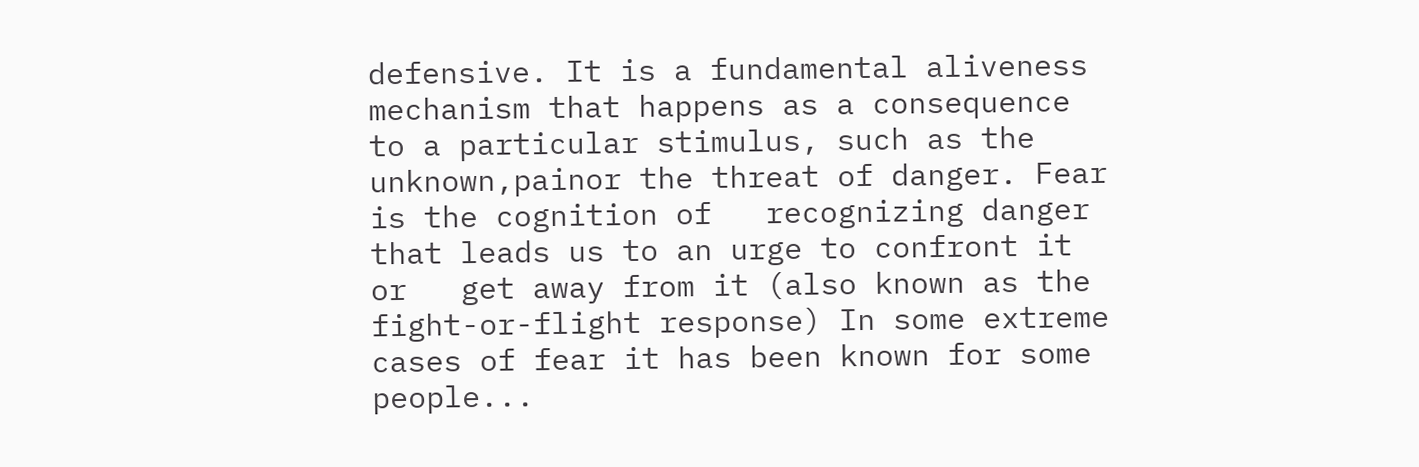defensive. It is a fundamental aliveness mechanism that happens as a consequence to a particular stimulus, such as the unknown,painor the threat of danger. Fear is the cognition of   recognizing danger that leads us to an urge to confront it or   get away from it (also known as the fight-or-flight response) In some extreme cases of fear it has been known for some people...